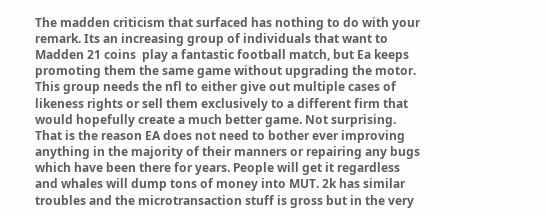The madden criticism that surfaced has nothing to do with your remark. Its an increasing group of individuals that want to Madden 21 coins  play a fantastic football match, but Ea keeps promoting them the same game without upgrading the motor. This group needs the nfl to either give out multiple cases of likeness rights or sell them exclusively to a different firm that would hopefully create a much better game. Not surprising. That is the reason EA does not need to bother ever improving anything in the majority of their manners or repairing any bugs which have been there for years. People will get it regardless and whales will dump tons of money into MUT. 2k has similar troubles and the microtransaction stuff is gross but in the very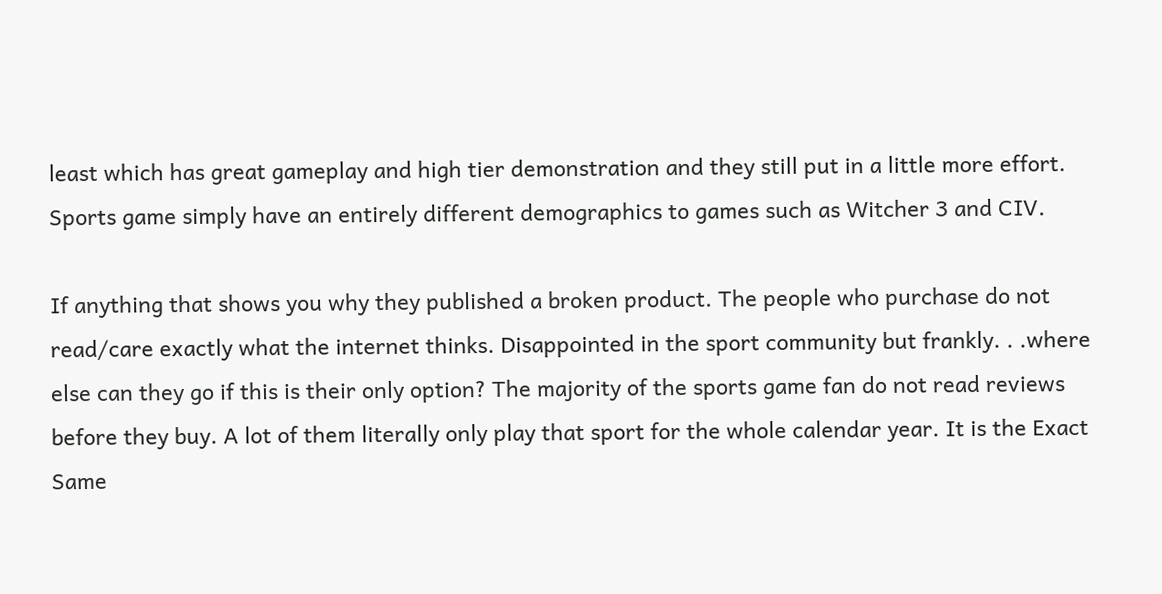least which has great gameplay and high tier demonstration and they still put in a little more effort. Sports game simply have an entirely different demographics to games such as Witcher 3 and CIV.

If anything that shows you why they published a broken product. The people who purchase do not read/care exactly what the internet thinks. Disappointed in the sport community but frankly. . .where else can they go if this is their only option? The majority of the sports game fan do not read reviews before they buy. A lot of them literally only play that sport for the whole calendar year. It is the Exact Same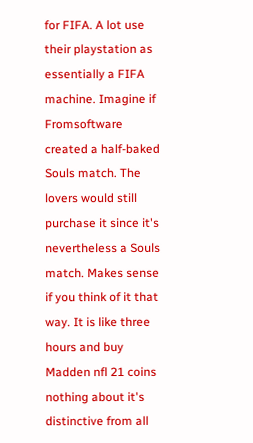for FIFA. A lot use their playstation as essentially a FIFA machine. Imagine if Fromsoftware created a half-baked Souls match. The lovers would still purchase it since it's nevertheless a Souls match. Makes sense if you think of it that way. It is like three hours and buy Madden nfl 21 coins nothing about it's distinctive from all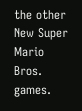the other New Super Mario Bros. games.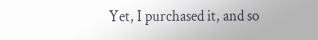Yet, I purchased it, and so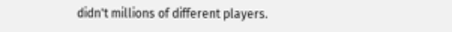didn't millions of different players.